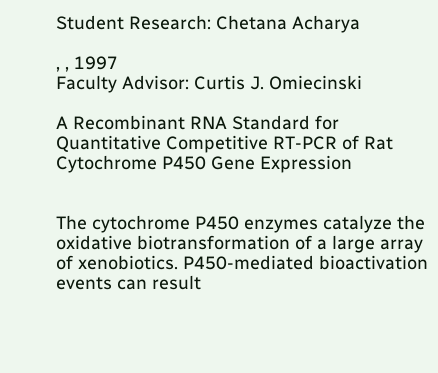Student Research: Chetana Acharya

, , 1997
Faculty Advisor: Curtis J. Omiecinski

A Recombinant RNA Standard for Quantitative Competitive RT-PCR of Rat Cytochrome P450 Gene Expression


The cytochrome P450 enzymes catalyze the oxidative biotransformation of a large array of xenobiotics. P450-mediated bioactivation events can result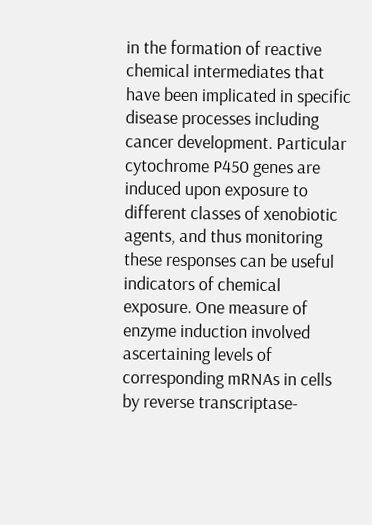in the formation of reactive chemical intermediates that have been implicated in specific disease processes including cancer development. Particular cytochrome P450 genes are induced upon exposure to different classes of xenobiotic agents, and thus monitoring these responses can be useful indicators of chemical exposure. One measure of enzyme induction involved ascertaining levels of corresponding mRNAs in cells by reverse transcriptase-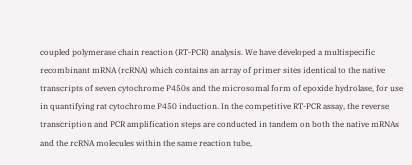coupled polymerase chain reaction (RT-PCR) analysis. We have developed a multispecific recombinant mRNA (rcRNA) which contains an array of primer sites identical to the native transcripts of seven cytochrome P450s and the microsomal form of epoxide hydrolase, for use in quantifying rat cytochrome P450 induction. In the competitive RT-PCR assay, the reverse transcription and PCR amplification steps are conducted in tandem on both the native mRNAs and the rcRNA molecules within the same reaction tube,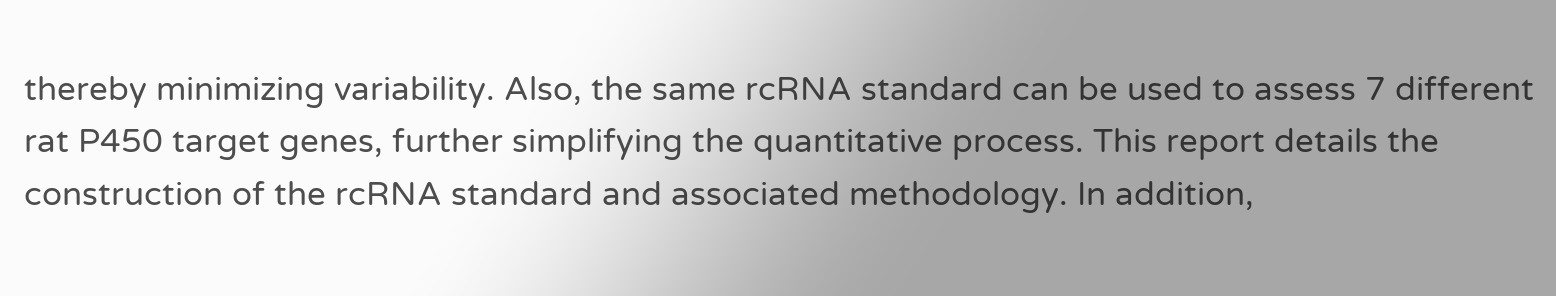thereby minimizing variability. Also, the same rcRNA standard can be used to assess 7 different rat P450 target genes, further simplifying the quantitative process. This report details the construction of the rcRNA standard and associated methodology. In addition,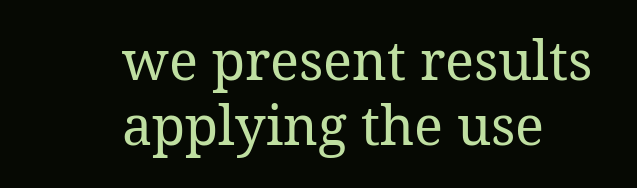we present results applying the use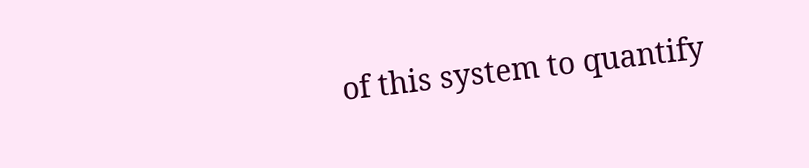of this system to quantify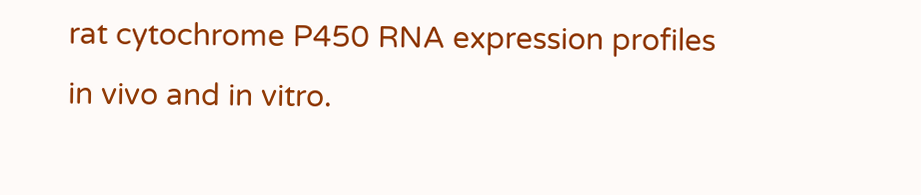rat cytochrome P450 RNA expression profiles in vivo and in vitro.